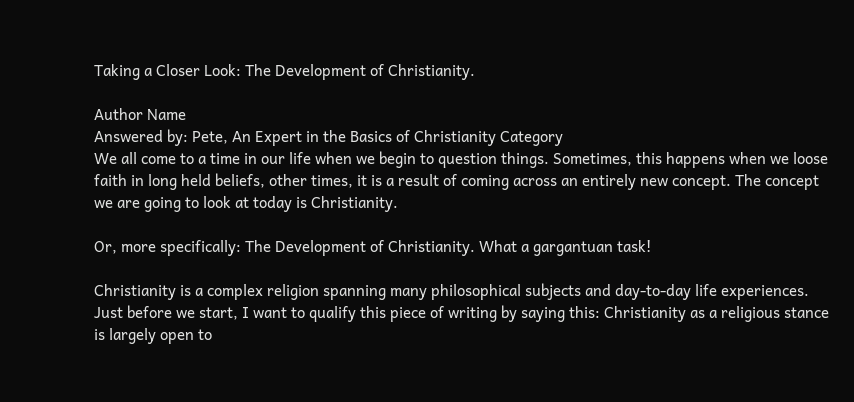Taking a Closer Look: The Development of Christianity.

Author Name
Answered by: Pete, An Expert in the Basics of Christianity Category
We all come to a time in our life when we begin to question things. Sometimes, this happens when we loose faith in long held beliefs, other times, it is a result of coming across an entirely new concept. The concept we are going to look at today is Christianity.

Or, more specifically: The Development of Christianity. What a gargantuan task!

Christianity is a complex religion spanning many philosophical subjects and day-to-day life experiences. Just before we start, I want to qualify this piece of writing by saying this: Christianity as a religious stance is largely open to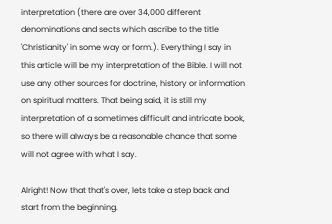interpretation (there are over 34,000 different denominations and sects which ascribe to the title 'Christianity' in some way or form.). Everything I say in this article will be my interpretation of the Bible. I will not use any other sources for doctrine, history or information on spiritual matters. That being said, it is still my interpretation of a sometimes difficult and intricate book, so there will always be a reasonable chance that some will not agree with what I say.

Alright! Now that that's over, lets take a step back and start from the beginning.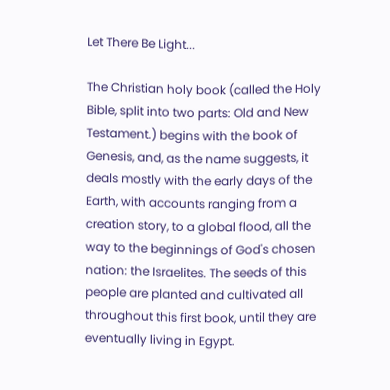Let There Be Light...

The Christian holy book (called the Holy Bible, split into two parts: Old and New Testament.) begins with the book of Genesis, and, as the name suggests, it deals mostly with the early days of the Earth, with accounts ranging from a creation story, to a global flood, all the way to the beginnings of God's chosen nation: the Israelites. The seeds of this people are planted and cultivated all throughout this first book, until they are eventually living in Egypt.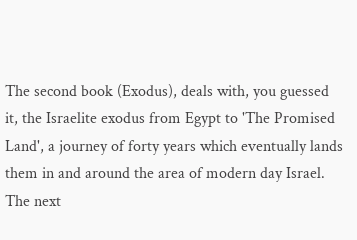The second book (Exodus), deals with, you guessed it, the Israelite exodus from Egypt to 'The Promised Land', a journey of forty years which eventually lands them in and around the area of modern day Israel. The next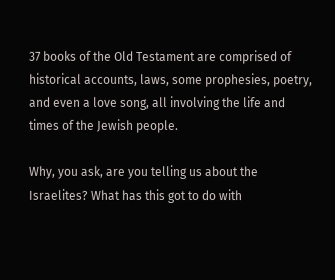37 books of the Old Testament are comprised of historical accounts, laws, some prophesies, poetry, and even a love song, all involving the life and times of the Jewish people.

Why, you ask, are you telling us about the Israelites? What has this got to do with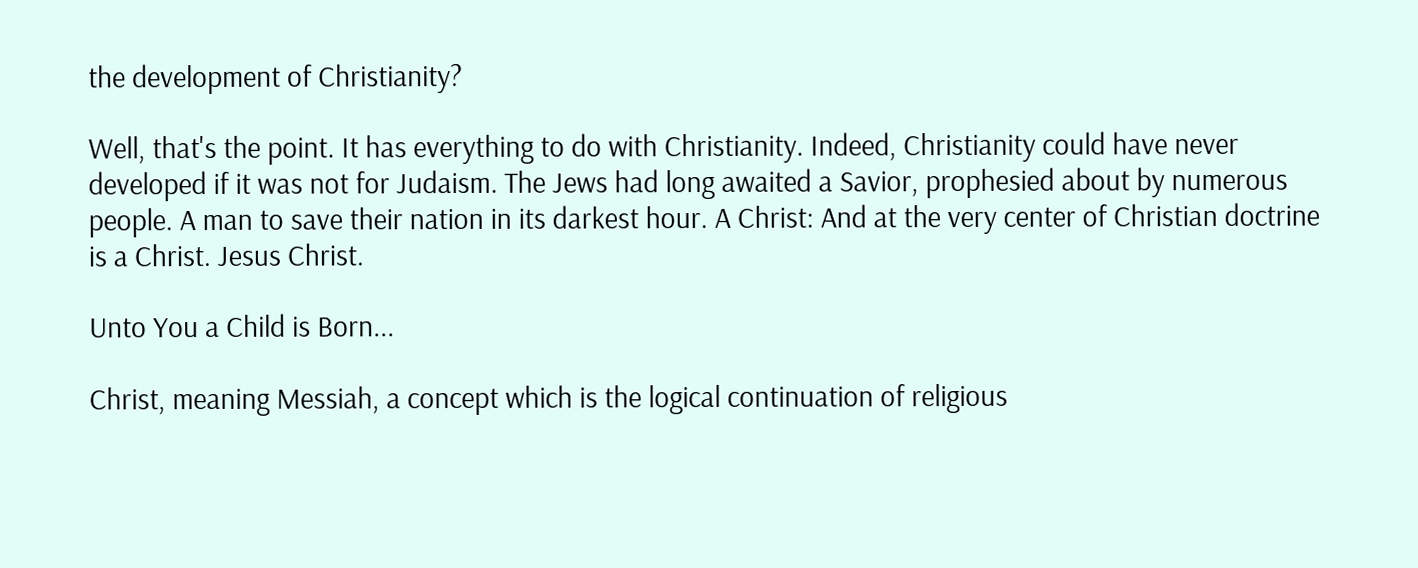the development of Christianity?

Well, that's the point. It has everything to do with Christianity. Indeed, Christianity could have never developed if it was not for Judaism. The Jews had long awaited a Savior, prophesied about by numerous people. A man to save their nation in its darkest hour. A Christ: And at the very center of Christian doctrine is a Christ. Jesus Christ.

Unto You a Child is Born...

Christ, meaning Messiah, a concept which is the logical continuation of religious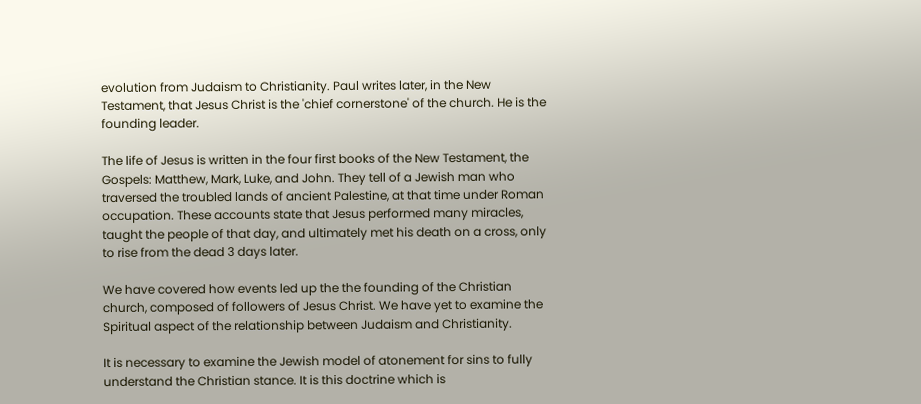evolution from Judaism to Christianity. Paul writes later, in the New Testament, that Jesus Christ is the 'chief cornerstone' of the church. He is the founding leader.

The life of Jesus is written in the four first books of the New Testament, the Gospels: Matthew, Mark, Luke, and John. They tell of a Jewish man who traversed the troubled lands of ancient Palestine, at that time under Roman occupation. These accounts state that Jesus performed many miracles, taught the people of that day, and ultimately met his death on a cross, only to rise from the dead 3 days later.

We have covered how events led up the the founding of the Christian church, composed of followers of Jesus Christ. We have yet to examine the Spiritual aspect of the relationship between Judaism and Christianity.

It is necessary to examine the Jewish model of atonement for sins to fully understand the Christian stance. It is this doctrine which is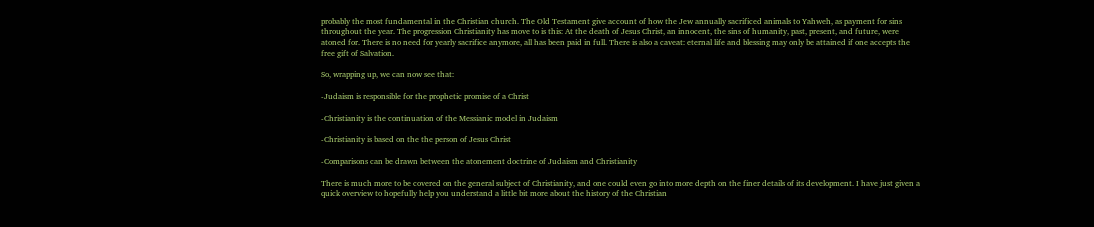probably the most fundamental in the Christian church. The Old Testament give account of how the Jew annually sacrificed animals to Yahweh, as payment for sins throughout the year. The progression Christianity has move to is this: At the death of Jesus Christ, an innocent, the sins of humanity, past, present, and future, were atoned for. There is no need for yearly sacrifice anymore, all has been paid in full. There is also a caveat: eternal life and blessing may only be attained if one accepts the free gift of Salvation.

So, wrapping up, we can now see that:

-Judaism is responsible for the prophetic promise of a Christ

-Christianity is the continuation of the Messianic model in Judaism

-Christianity is based on the the person of Jesus Christ

-Comparisons can be drawn between the atonement doctrine of Judaism and Christianity

There is much more to be covered on the general subject of Christianity, and one could even go into more depth on the finer details of its development. I have just given a quick overview to hopefully help you understand a little bit more about the history of the Christian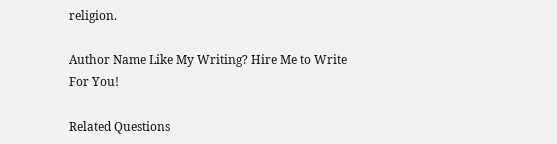religion.

Author Name Like My Writing? Hire Me to Write For You!

Related Questions